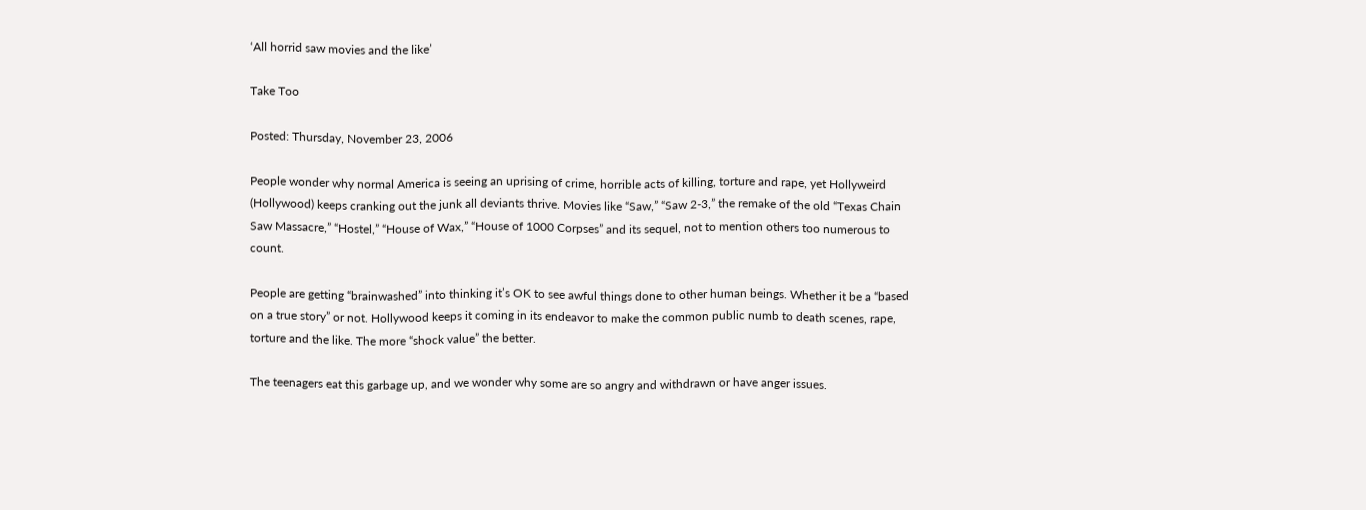‘All horrid saw movies and the like’

Take Too

Posted: Thursday, November 23, 2006

People wonder why normal America is seeing an uprising of crime, horrible acts of killing, torture and rape, yet Hollyweird (Hollywood) keeps cranking out the junk all deviants thrive. Movies like “Saw,” “Saw 2-3,” the remake of the old “Texas Chain Saw Massacre,” “Hostel,” “House of Wax,” “House of 1000 Corpses” and its sequel, not to mention others too numerous to count.

People are getting “brainwashed” into thinking it’s OK to see awful things done to other human beings. Whether it be a “based on a true story” or not. Hollywood keeps it coming in its endeavor to make the common public numb to death scenes, rape, torture and the like. The more “shock value” the better.

The teenagers eat this garbage up, and we wonder why some are so angry and withdrawn or have anger issues.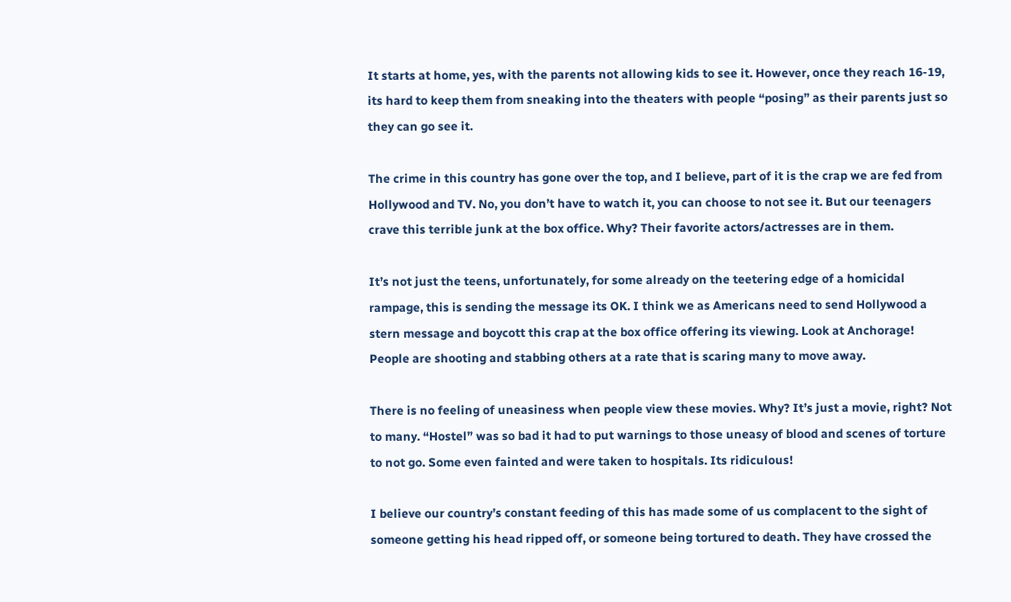It starts at home, yes, with the parents not allowing kids to see it. However, once they reach 16-19, its hard to keep them from sneaking into the theaters with people “posing” as their parents just so they can go see it.

The crime in this country has gone over the top, and I believe, part of it is the crap we are fed from Hollywood and TV. No, you don’t have to watch it, you can choose to not see it. But our teenagers crave this terrible junk at the box office. Why? Their favorite actors/actresses are in them.

It’s not just the teens, unfortunately, for some already on the teetering edge of a homicidal rampage, this is sending the message its OK. I think we as Americans need to send Hollywood a stern message and boycott this crap at the box office offering its viewing. Look at Anchorage! People are shooting and stabbing others at a rate that is scaring many to move away.

There is no feeling of uneasiness when people view these movies. Why? It’s just a movie, right? Not to many. “Hostel” was so bad it had to put warnings to those uneasy of blood and scenes of torture to not go. Some even fainted and were taken to hospitals. Its ridiculous!

I believe our country’s constant feeding of this has made some of us complacent to the sight of someone getting his head ripped off, or someone being tortured to death. They have crossed the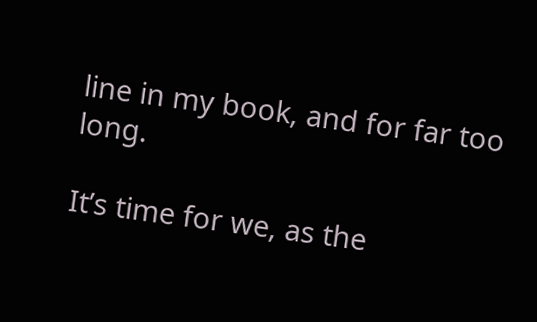line in my book, and for far too long.

It’s time for we, as the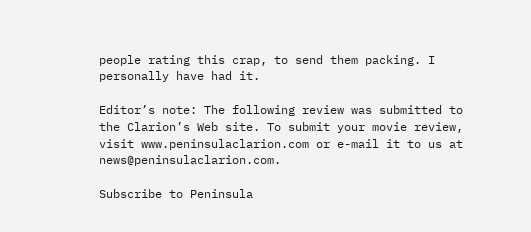people rating this crap, to send them packing. I personally have had it.

Editor’s note: The following review was submitted to the Clarion’s Web site. To submit your movie review, visit www.peninsulaclarion.com or e-mail it to us at news@peninsulaclarion.com.

Subscribe to Peninsula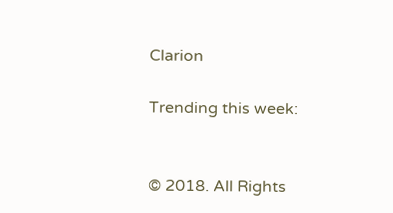Clarion

Trending this week:


© 2018. All Rights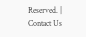Reserved. | Contact Us